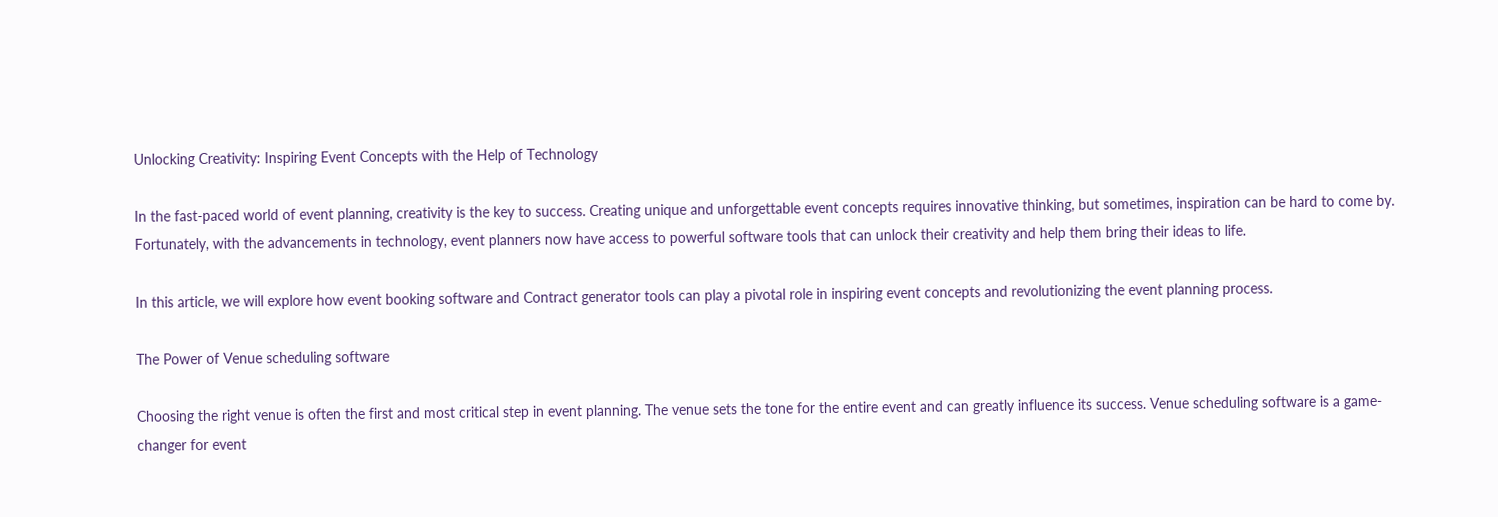Unlocking Creativity: Inspiring Event Concepts with the Help of Technology

In the fast-paced world of event planning, creativity is the key to success. Creating unique and unforgettable event concepts requires innovative thinking, but sometimes, inspiration can be hard to come by. Fortunately, with the advancements in technology, event planners now have access to powerful software tools that can unlock their creativity and help them bring their ideas to life.

In this article, we will explore how event booking software and Contract generator tools can play a pivotal role in inspiring event concepts and revolutionizing the event planning process.

The Power of Venue scheduling software

Choosing the right venue is often the first and most critical step in event planning. The venue sets the tone for the entire event and can greatly influence its success. Venue scheduling software is a game-changer for event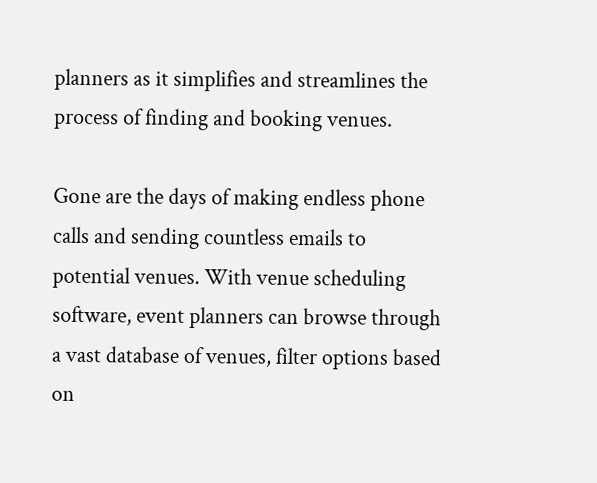planners as it simplifies and streamlines the process of finding and booking venues.

Gone are the days of making endless phone calls and sending countless emails to potential venues. With venue scheduling software, event planners can browse through a vast database of venues, filter options based on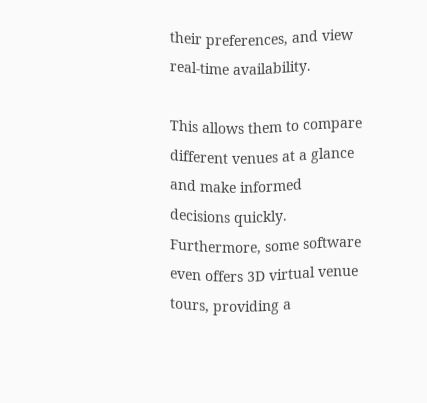their preferences, and view real-time availability.

This allows them to compare different venues at a glance and make informed decisions quickly. Furthermore, some software even offers 3D virtual venue tours, providing a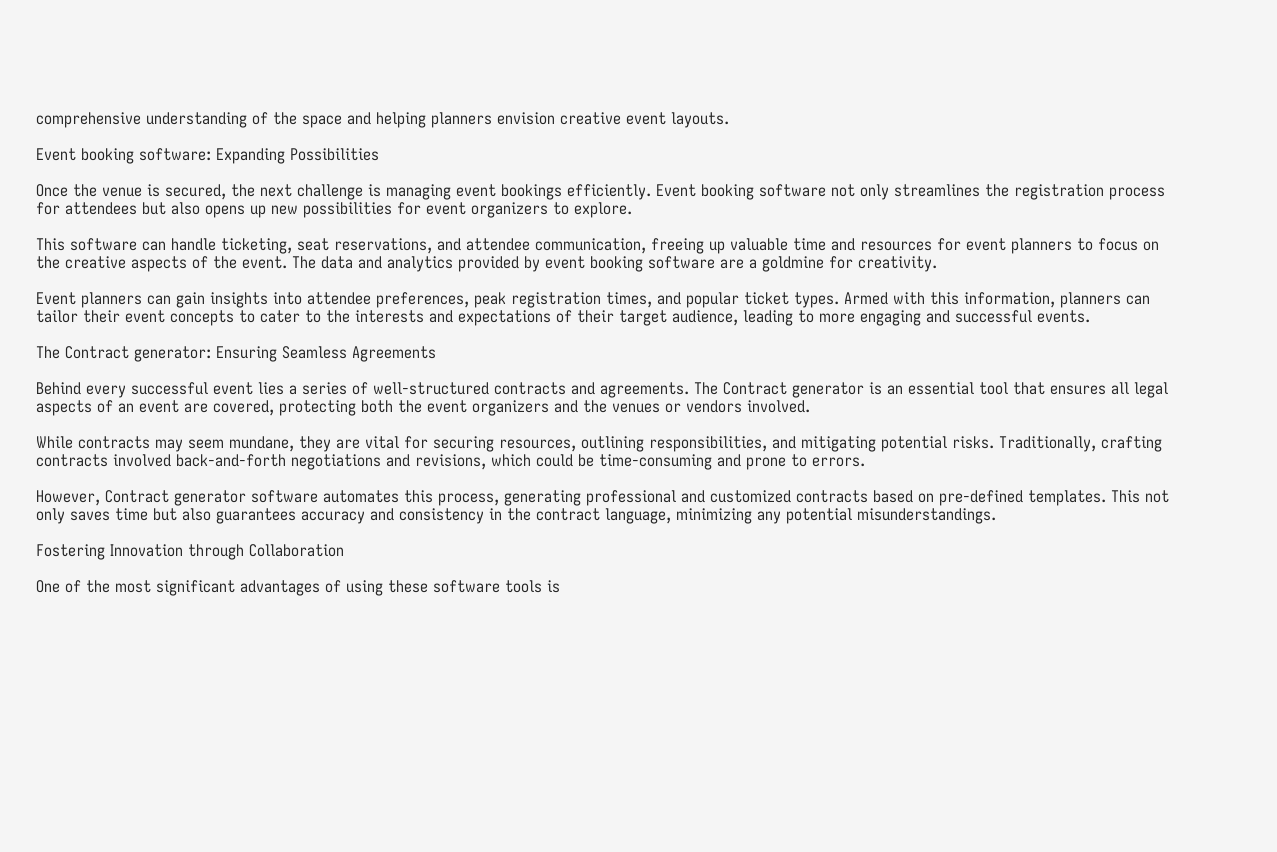comprehensive understanding of the space and helping planners envision creative event layouts.

Event booking software: Expanding Possibilities

Once the venue is secured, the next challenge is managing event bookings efficiently. Event booking software not only streamlines the registration process for attendees but also opens up new possibilities for event organizers to explore.

This software can handle ticketing, seat reservations, and attendee communication, freeing up valuable time and resources for event planners to focus on the creative aspects of the event. The data and analytics provided by event booking software are a goldmine for creativity.

Event planners can gain insights into attendee preferences, peak registration times, and popular ticket types. Armed with this information, planners can tailor their event concepts to cater to the interests and expectations of their target audience, leading to more engaging and successful events.

The Contract generator: Ensuring Seamless Agreements

Behind every successful event lies a series of well-structured contracts and agreements. The Contract generator is an essential tool that ensures all legal aspects of an event are covered, protecting both the event organizers and the venues or vendors involved.

While contracts may seem mundane, they are vital for securing resources, outlining responsibilities, and mitigating potential risks. Traditionally, crafting contracts involved back-and-forth negotiations and revisions, which could be time-consuming and prone to errors.

However, Contract generator software automates this process, generating professional and customized contracts based on pre-defined templates. This not only saves time but also guarantees accuracy and consistency in the contract language, minimizing any potential misunderstandings.

Fostering Innovation through Collaboration

One of the most significant advantages of using these software tools is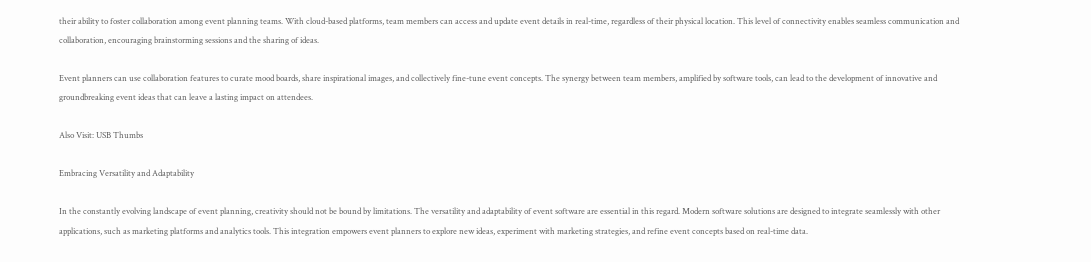their ability to foster collaboration among event planning teams. With cloud-based platforms, team members can access and update event details in real-time, regardless of their physical location. This level of connectivity enables seamless communication and collaboration, encouraging brainstorming sessions and the sharing of ideas.

Event planners can use collaboration features to curate mood boards, share inspirational images, and collectively fine-tune event concepts. The synergy between team members, amplified by software tools, can lead to the development of innovative and groundbreaking event ideas that can leave a lasting impact on attendees.

Also Visit: USB Thumbs

Embracing Versatility and Adaptability

In the constantly evolving landscape of event planning, creativity should not be bound by limitations. The versatility and adaptability of event software are essential in this regard. Modern software solutions are designed to integrate seamlessly with other applications, such as marketing platforms and analytics tools. This integration empowers event planners to explore new ideas, experiment with marketing strategies, and refine event concepts based on real-time data.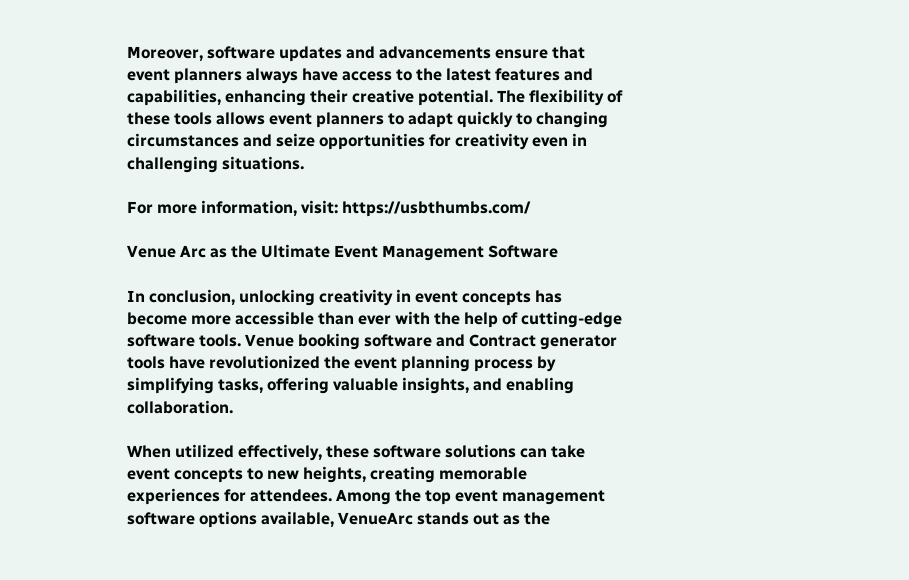Moreover, software updates and advancements ensure that event planners always have access to the latest features and capabilities, enhancing their creative potential. The flexibility of these tools allows event planners to adapt quickly to changing circumstances and seize opportunities for creativity even in challenging situations.

For more information, visit: https://usbthumbs.com/

Venue Arc as the Ultimate Event Management Software

In conclusion, unlocking creativity in event concepts has become more accessible than ever with the help of cutting-edge software tools. Venue booking software and Contract generator tools have revolutionized the event planning process by simplifying tasks, offering valuable insights, and enabling collaboration.

When utilized effectively, these software solutions can take event concepts to new heights, creating memorable experiences for attendees. Among the top event management software options available, VenueArc stands out as the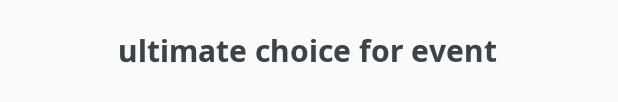ultimate choice for event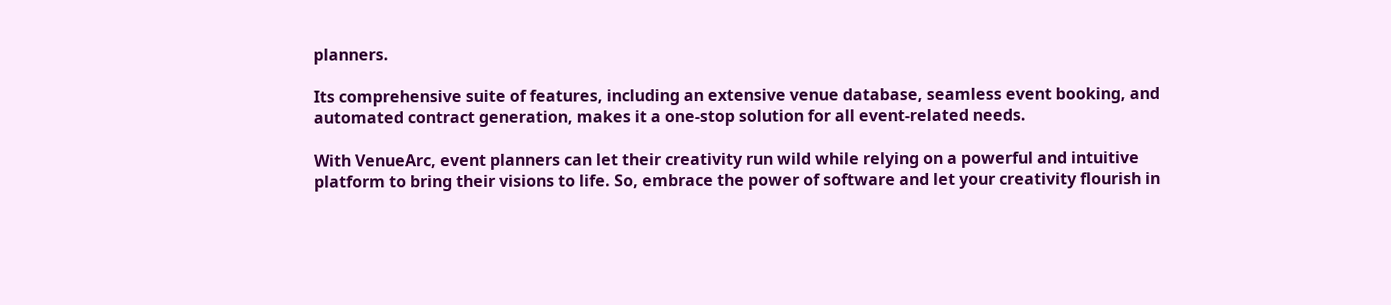planners.

Its comprehensive suite of features, including an extensive venue database, seamless event booking, and automated contract generation, makes it a one-stop solution for all event-related needs.

With VenueArc, event planners can let their creativity run wild while relying on a powerful and intuitive platform to bring their visions to life. So, embrace the power of software and let your creativity flourish in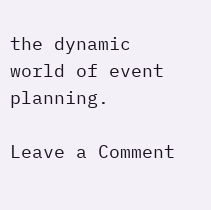the dynamic world of event planning.

Leave a Comment